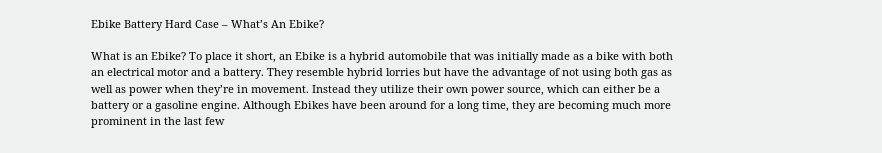Ebike Battery Hard Case – What’s An Ebike?

What is an Ebike? To place it short, an Ebike is a hybrid automobile that was initially made as a bike with both an electrical motor and a battery. They resemble hybrid lorries but have the advantage of not using both gas as well as power when they’re in movement. Instead they utilize their own power source, which can either be a battery or a gasoline engine. Although Ebikes have been around for a long time, they are becoming much more prominent in the last few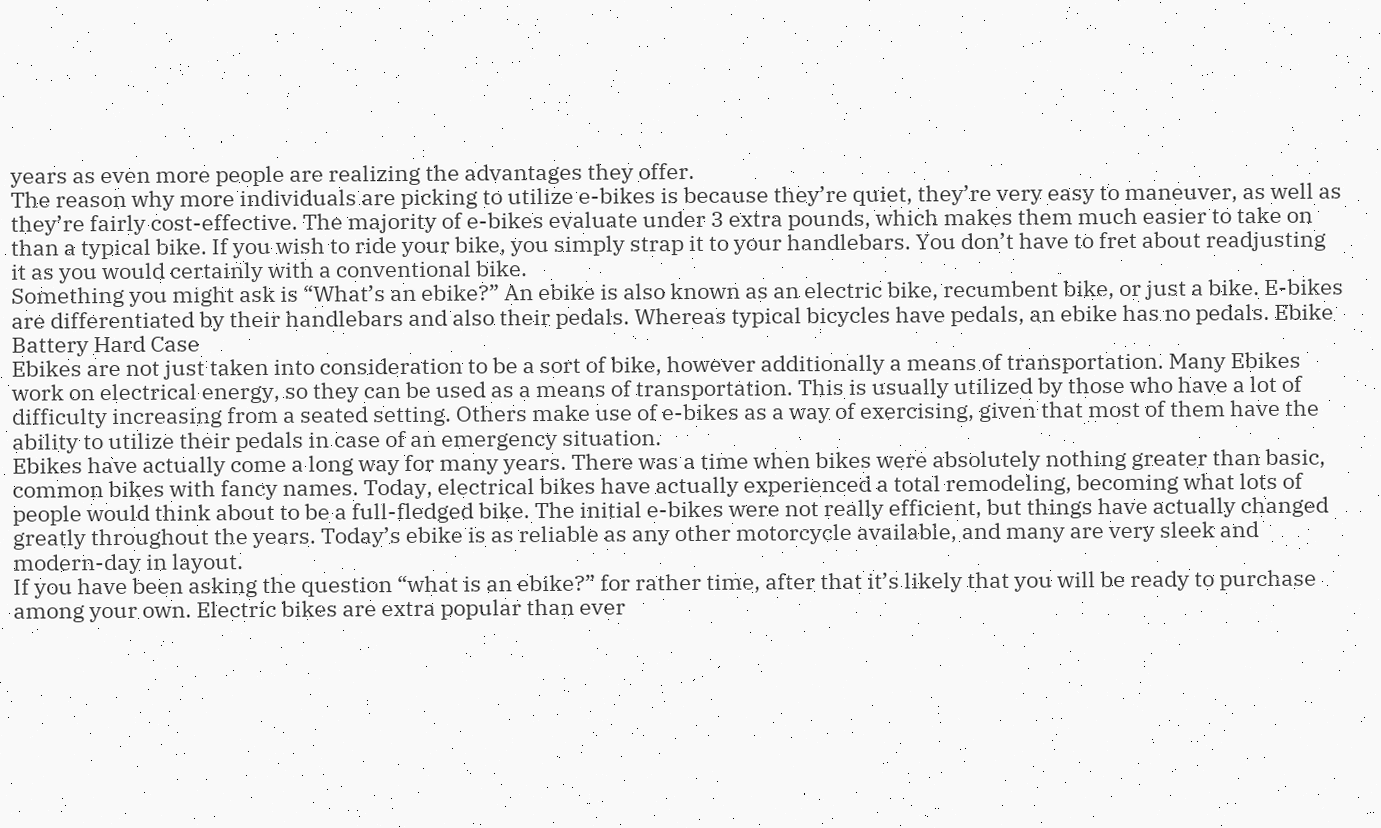years as even more people are realizing the advantages they offer.
The reason why more individuals are picking to utilize e-bikes is because they’re quiet, they’re very easy to maneuver, as well as they’re fairly cost-effective. The majority of e-bikes evaluate under 3 extra pounds, which makes them much easier to take on than a typical bike. If you wish to ride your bike, you simply strap it to your handlebars. You don’t have to fret about readjusting it as you would certainly with a conventional bike.
Something you might ask is “What’s an ebike?” An ebike is also known as an electric bike, recumbent bike, or just a bike. E-bikes are differentiated by their handlebars and also their pedals. Whereas typical bicycles have pedals, an ebike has no pedals. Ebike Battery Hard Case
Ebikes are not just taken into consideration to be a sort of bike, however additionally a means of transportation. Many Ebikes work on electrical energy, so they can be used as a means of transportation. This is usually utilized by those who have a lot of difficulty increasing from a seated setting. Others make use of e-bikes as a way of exercising, given that most of them have the ability to utilize their pedals in case of an emergency situation.
Ebikes have actually come a long way for many years. There was a time when bikes were absolutely nothing greater than basic, common bikes with fancy names. Today, electrical bikes have actually experienced a total remodeling, becoming what lots of people would think about to be a full-fledged bike. The initial e-bikes were not really efficient, but things have actually changed greatly throughout the years. Today’s ebike is as reliable as any other motorcycle available, and many are very sleek and modern-day in layout.
If you have been asking the question “what is an ebike?” for rather time, after that it’s likely that you will be ready to purchase among your own. Electric bikes are extra popular than ever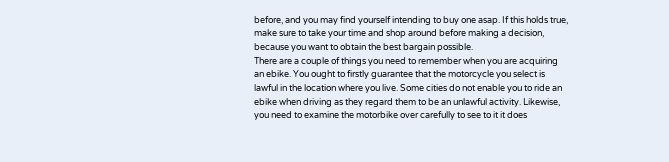before, and you may find yourself intending to buy one asap. If this holds true, make sure to take your time and shop around before making a decision, because you want to obtain the best bargain possible.
There are a couple of things you need to remember when you are acquiring an ebike. You ought to firstly guarantee that the motorcycle you select is lawful in the location where you live. Some cities do not enable you to ride an ebike when driving as they regard them to be an unlawful activity. Likewise, you need to examine the motorbike over carefully to see to it it does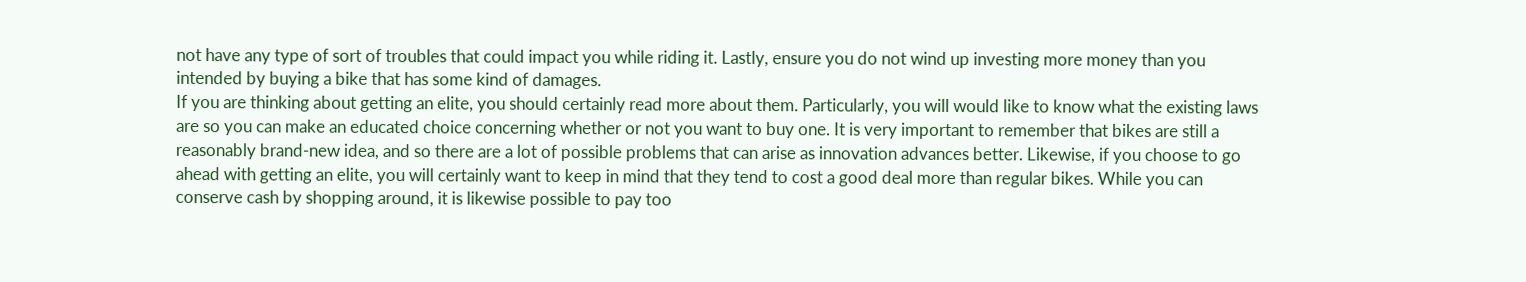not have any type of sort of troubles that could impact you while riding it. Lastly, ensure you do not wind up investing more money than you intended by buying a bike that has some kind of damages.
If you are thinking about getting an elite, you should certainly read more about them. Particularly, you will would like to know what the existing laws are so you can make an educated choice concerning whether or not you want to buy one. It is very important to remember that bikes are still a reasonably brand-new idea, and so there are a lot of possible problems that can arise as innovation advances better. Likewise, if you choose to go ahead with getting an elite, you will certainly want to keep in mind that they tend to cost a good deal more than regular bikes. While you can conserve cash by shopping around, it is likewise possible to pay too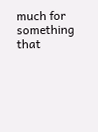much for something that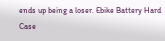ends up being a loser. Ebike Battery Hard Case